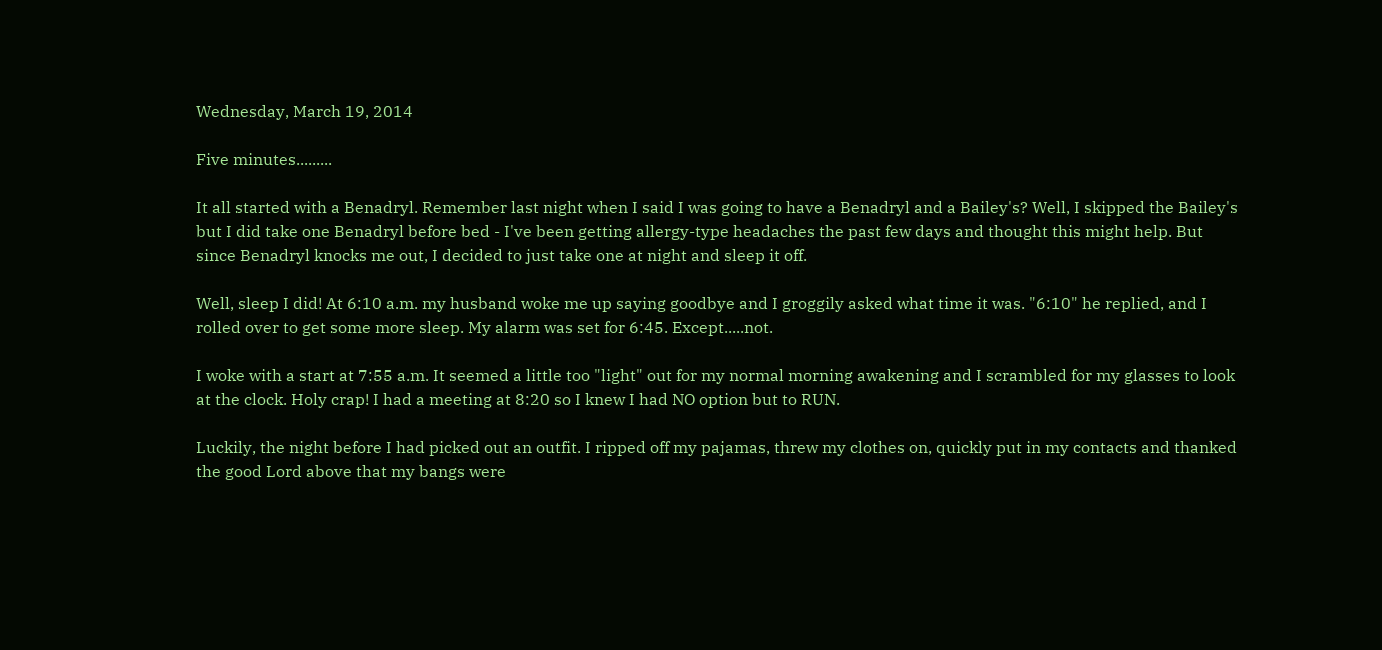Wednesday, March 19, 2014

Five minutes.........

It all started with a Benadryl. Remember last night when I said I was going to have a Benadryl and a Bailey's? Well, I skipped the Bailey's but I did take one Benadryl before bed - I've been getting allergy-type headaches the past few days and thought this might help. But since Benadryl knocks me out, I decided to just take one at night and sleep it off.

Well, sleep I did! At 6:10 a.m. my husband woke me up saying goodbye and I groggily asked what time it was. "6:10" he replied, and I rolled over to get some more sleep. My alarm was set for 6:45. Except.....not.

I woke with a start at 7:55 a.m. It seemed a little too "light" out for my normal morning awakening and I scrambled for my glasses to look at the clock. Holy crap! I had a meeting at 8:20 so I knew I had NO option but to RUN.

Luckily, the night before I had picked out an outfit. I ripped off my pajamas, threw my clothes on, quickly put in my contacts and thanked the good Lord above that my bangs were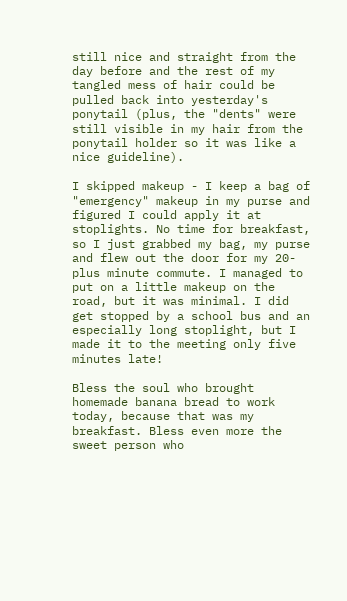still nice and straight from the day before and the rest of my tangled mess of hair could be pulled back into yesterday's ponytail (plus, the "dents" were still visible in my hair from the ponytail holder so it was like a nice guideline).

I skipped makeup - I keep a bag of "emergency" makeup in my purse and figured I could apply it at stoplights. No time for breakfast, so I just grabbed my bag, my purse and flew out the door for my 20-plus minute commute. I managed to put on a little makeup on the road, but it was minimal. I did get stopped by a school bus and an especially long stoplight, but I made it to the meeting only five minutes late!

Bless the soul who brought homemade banana bread to work today, because that was my breakfast. Bless even more the sweet person who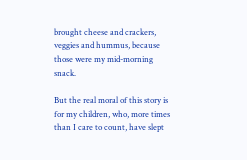brought cheese and crackers, veggies and hummus, because those were my mid-morning snack.

But the real moral of this story is for my children, who, more times than I care to count, have slept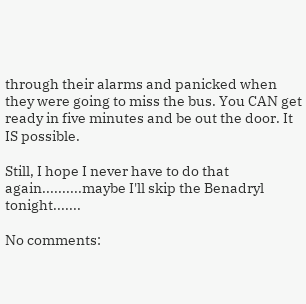through their alarms and panicked when they were going to miss the bus. You CAN get ready in five minutes and be out the door. It IS possible.

Still, I hope I never have to do that again..........maybe I'll skip the Benadryl tonight.......

No comments: